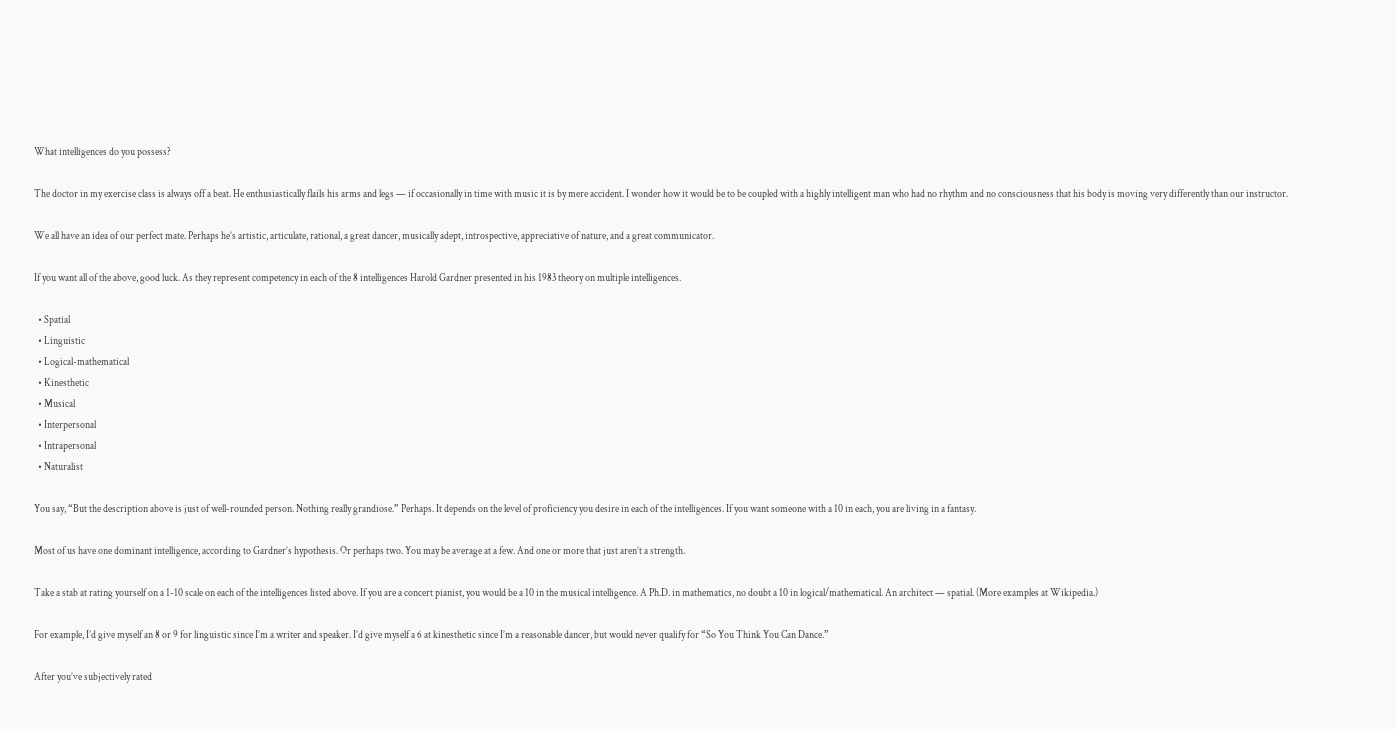What intelligences do you possess?

The doctor in my exercise class is always off a beat. He enthusiastically flails his arms and legs — if occasionally in time with music it is by mere accident. I wonder how it would be to be coupled with a highly intelligent man who had no rhythm and no consciousness that his body is moving very differently than our instructor.

We all have an idea of our perfect mate. Perhaps he’s artistic, articulate, rational, a great dancer, musically adept, introspective, appreciative of nature, and a great communicator.

If you want all of the above, good luck. As they represent competency in each of the 8 intelligences Harold Gardner presented in his 1983 theory on multiple intelligences.

  • Spatial
  • Linguistic
  • Logical-mathematical
  • Kinesthetic
  • Musical
  • Interpersonal
  • Intrapersonal
  • Naturalist

You say, “But the description above is just of well-rounded person. Nothing really grandiose.” Perhaps. It depends on the level of proficiency you desire in each of the intelligences. If you want someone with a 10 in each, you are living in a fantasy.

Most of us have one dominant intelligence, according to Gardner’s hypothesis. Or perhaps two. You may be average at a few. And one or more that just aren’t a strength.

Take a stab at rating yourself on a 1-10 scale on each of the intelligences listed above. If you are a concert pianist, you would be a 10 in the musical intelligence. A Ph.D. in mathematics, no doubt a 10 in logical/mathematical. An architect — spatial. (More examples at Wikipedia.)

For example, I’d give myself an 8 or 9 for linguistic since I’m a writer and speaker. I’d give myself a 6 at kinesthetic since I’m a reasonable dancer, but would never qualify for “So You Think You Can Dance.”

After you’ve subjectively rated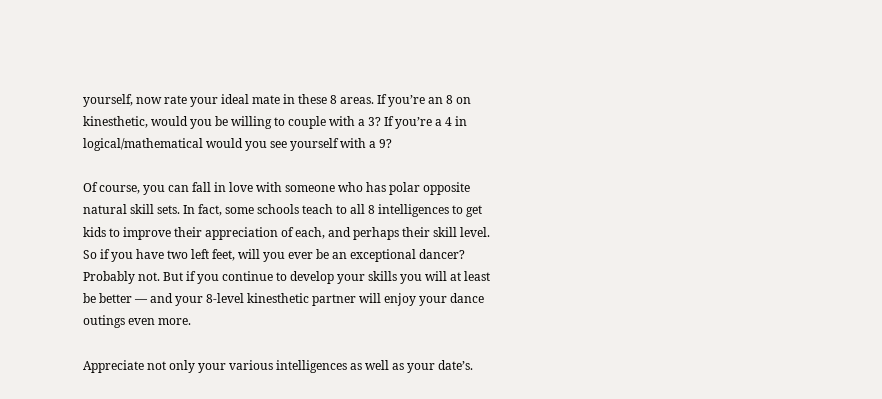yourself, now rate your ideal mate in these 8 areas. If you’re an 8 on kinesthetic, would you be willing to couple with a 3? If you’re a 4 in logical/mathematical would you see yourself with a 9?

Of course, you can fall in love with someone who has polar opposite natural skill sets. In fact, some schools teach to all 8 intelligences to get kids to improve their appreciation of each, and perhaps their skill level. So if you have two left feet, will you ever be an exceptional dancer? Probably not. But if you continue to develop your skills you will at least be better — and your 8-level kinesthetic partner will enjoy your dance outings even more.

Appreciate not only your various intelligences as well as your date’s.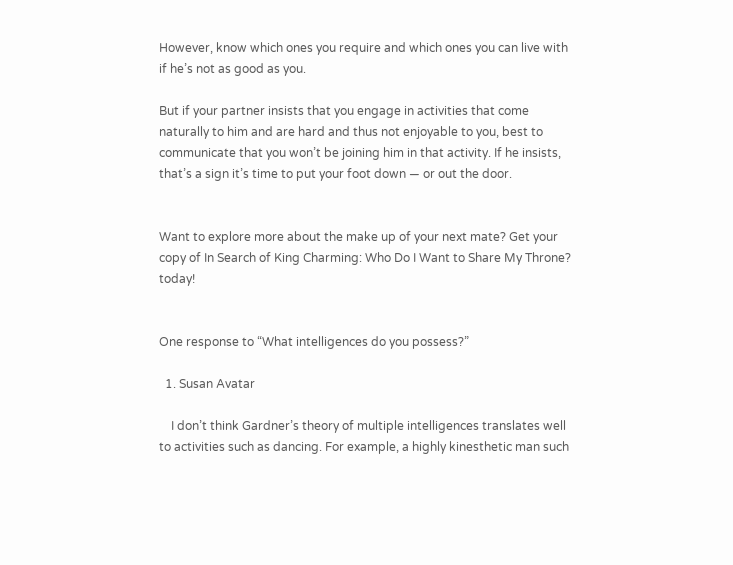However, know which ones you require and which ones you can live with if he’s not as good as you.

But if your partner insists that you engage in activities that come naturally to him and are hard and thus not enjoyable to you, best to communicate that you won’t be joining him in that activity. If he insists, that’s a sign it’s time to put your foot down — or out the door.


Want to explore more about the make up of your next mate? Get your copy of In Search of King Charming: Who Do I Want to Share My Throne? today!


One response to “What intelligences do you possess?”

  1. Susan Avatar

    I don’t think Gardner’s theory of multiple intelligences translates well to activities such as dancing. For example, a highly kinesthetic man such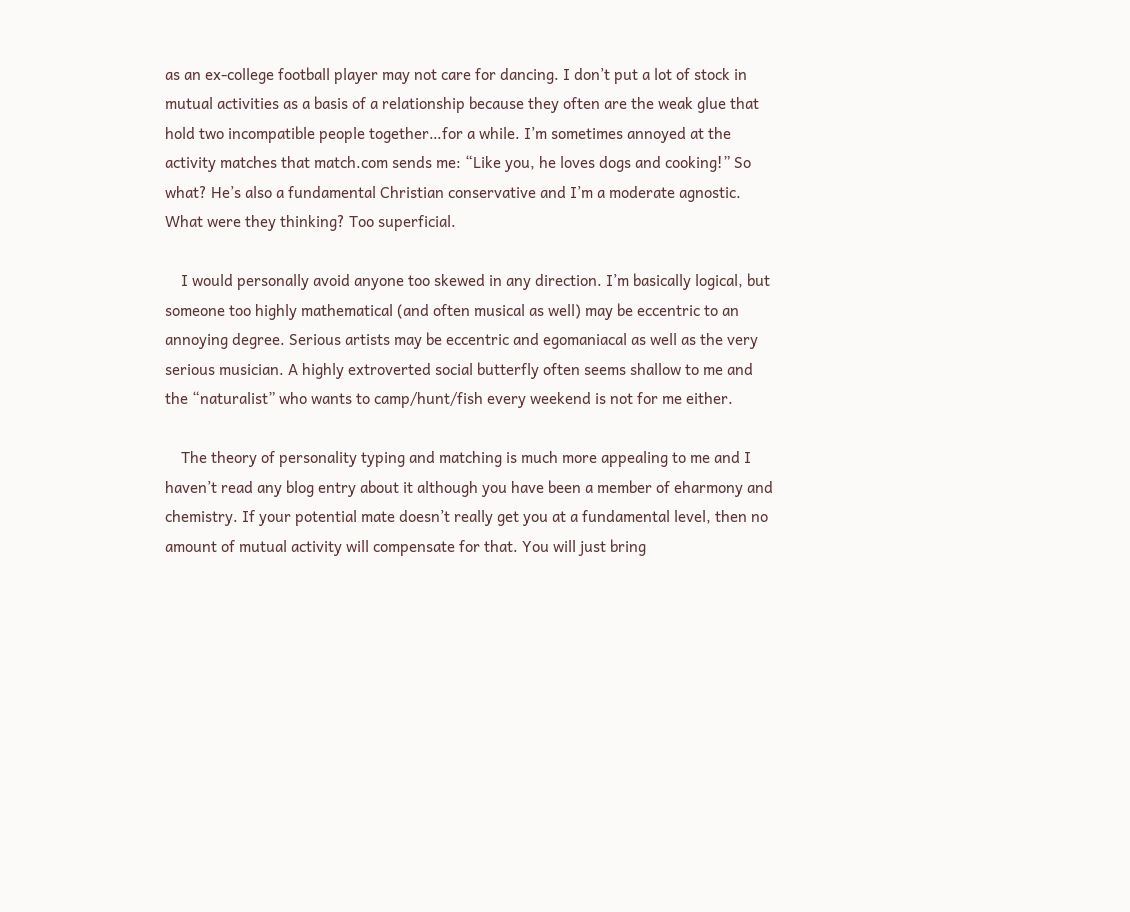as an ex-college football player may not care for dancing. I don’t put a lot of stock in mutual activities as a basis of a relationship because they often are the weak glue that hold two incompatible people together…for a while. I’m sometimes annoyed at the activity matches that match.com sends me: “Like you, he loves dogs and cooking!” So what? He’s also a fundamental Christian conservative and I’m a moderate agnostic. What were they thinking? Too superficial.

    I would personally avoid anyone too skewed in any direction. I’m basically logical, but someone too highly mathematical (and often musical as well) may be eccentric to an annoying degree. Serious artists may be eccentric and egomaniacal as well as the very serious musician. A highly extroverted social butterfly often seems shallow to me and the “naturalist” who wants to camp/hunt/fish every weekend is not for me either.

    The theory of personality typing and matching is much more appealing to me and I haven’t read any blog entry about it although you have been a member of eharmony and chemistry. If your potential mate doesn’t really get you at a fundamental level, then no amount of mutual activity will compensate for that. You will just bring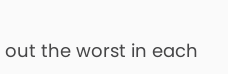out the worst in each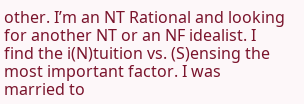other. I’m an NT Rational and looking for another NT or an NF idealist. I find the i(N)tuition vs. (S)ensing the most important factor. I was married to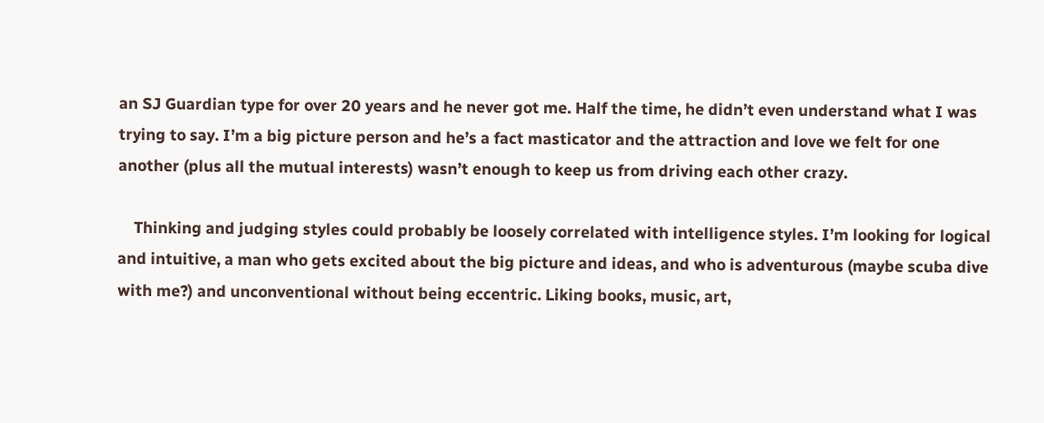an SJ Guardian type for over 20 years and he never got me. Half the time, he didn’t even understand what I was trying to say. I’m a big picture person and he’s a fact masticator and the attraction and love we felt for one another (plus all the mutual interests) wasn’t enough to keep us from driving each other crazy.

    Thinking and judging styles could probably be loosely correlated with intelligence styles. I’m looking for logical and intuitive, a man who gets excited about the big picture and ideas, and who is adventurous (maybe scuba dive with me?) and unconventional without being eccentric. Liking books, music, art,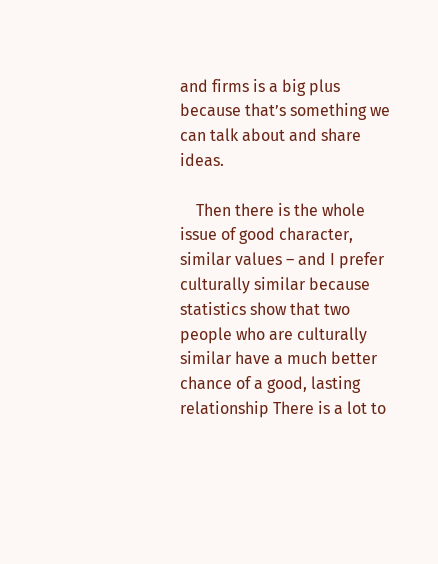and firms is a big plus because that’s something we can talk about and share ideas.

    Then there is the whole issue of good character, similar values – and I prefer culturally similar because statistics show that two people who are culturally similar have a much better chance of a good, lasting relationship There is a lot to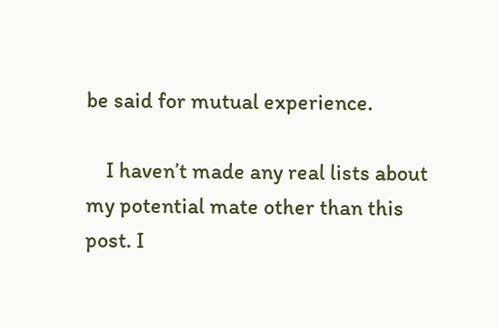be said for mutual experience.

    I haven’t made any real lists about my potential mate other than this post. I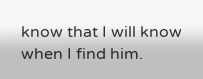know that I will know when I find him.